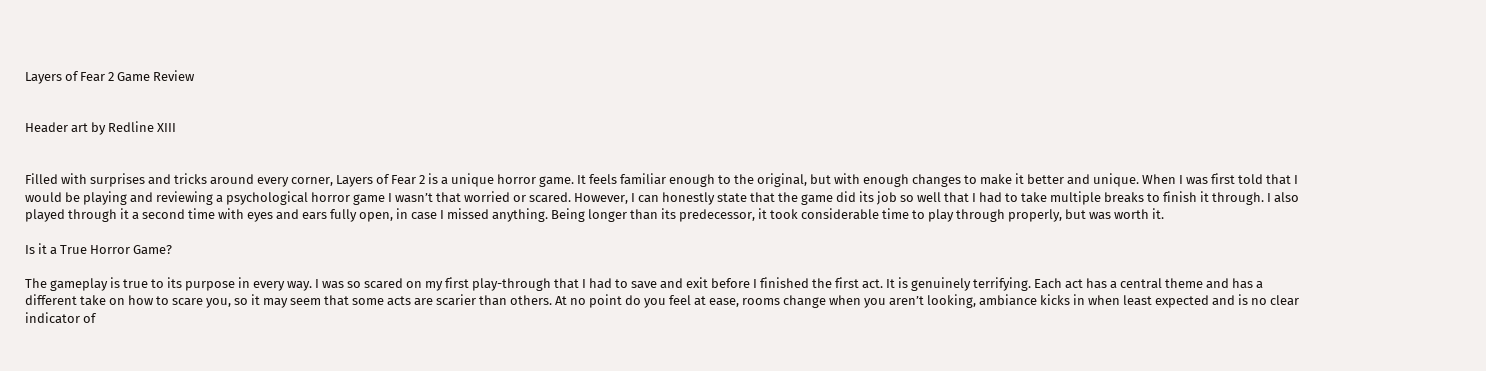Layers of Fear 2 Game Review


Header art by Redline XIII


Filled with surprises and tricks around every corner, Layers of Fear 2 is a unique horror game. It feels familiar enough to the original, but with enough changes to make it better and unique. When I was first told that I would be playing and reviewing a psychological horror game I wasn’t that worried or scared. However, I can honestly state that the game did its job so well that I had to take multiple breaks to finish it through. I also played through it a second time with eyes and ears fully open, in case I missed anything. Being longer than its predecessor, it took considerable time to play through properly, but was worth it.

Is it a True Horror Game?

The gameplay is true to its purpose in every way. I was so scared on my first play-through that I had to save and exit before I finished the first act. It is genuinely terrifying. Each act has a central theme and has a different take on how to scare you, so it may seem that some acts are scarier than others. At no point do you feel at ease, rooms change when you aren’t looking, ambiance kicks in when least expected and is no clear indicator of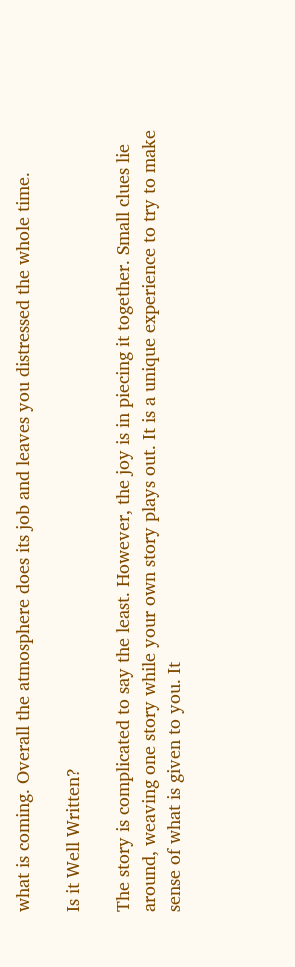what is coming. Overall the atmosphere does its job and leaves you distressed the whole time.

Is it Well Written?

The story is complicated to say the least. However, the joy is in piecing it together. Small clues lie around, weaving one story while your own story plays out. It is a unique experience to try to make sense of what is given to you. It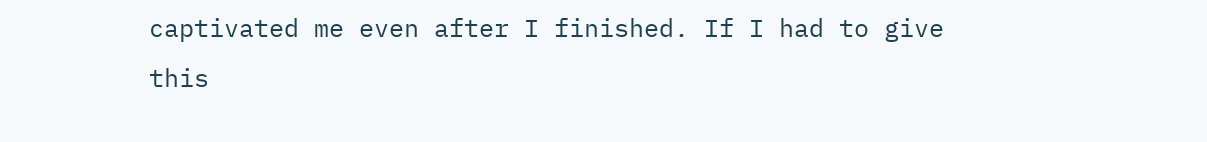captivated me even after I finished. If I had to give this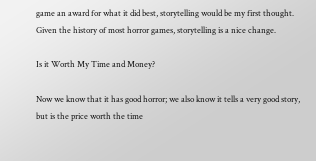game an award for what it did best, storytelling would be my first thought. Given the history of most horror games, storytelling is a nice change.

Is it Worth My Time and Money?

Now we know that it has good horror; we also know it tells a very good story, but is the price worth the time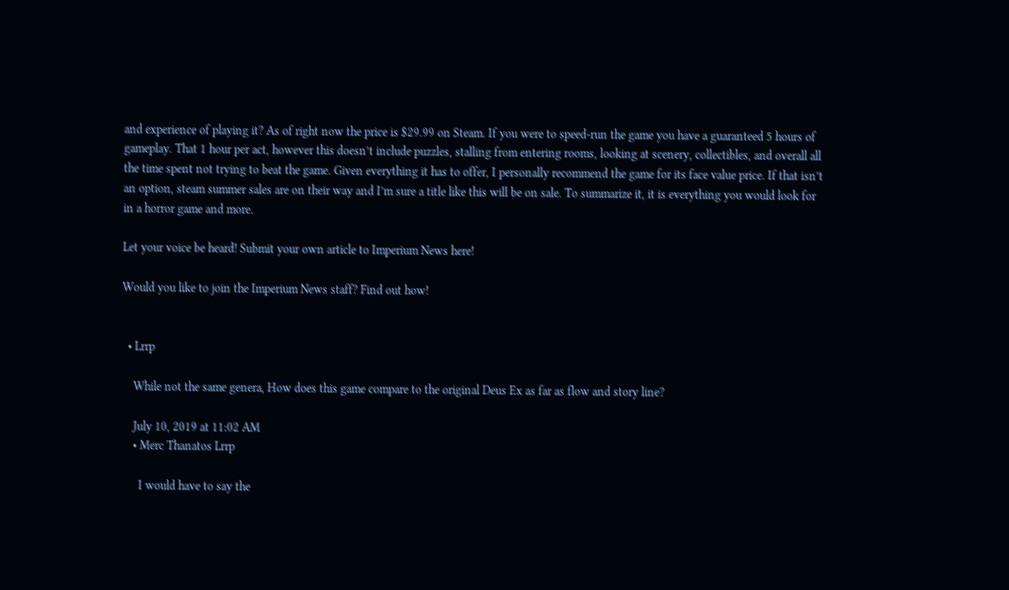and experience of playing it? As of right now the price is $29.99 on Steam. If you were to speed-run the game you have a guaranteed 5 hours of gameplay. That 1 hour per act, however this doesn’t include puzzles, stalling from entering rooms, looking at scenery, collectibles, and overall all the time spent not trying to beat the game. Given everything it has to offer, I personally recommend the game for its face value price. If that isn’t an option, steam summer sales are on their way and I’m sure a title like this will be on sale. To summarize it, it is everything you would look for in a horror game and more.

Let your voice be heard! Submit your own article to Imperium News here!

Would you like to join the Imperium News staff? Find out how!


  • Lrrp

    While not the same genera, How does this game compare to the original Deus Ex as far as flow and story line?

    July 10, 2019 at 11:02 AM
    • Merc Thanatos Lrrp

      I would have to say the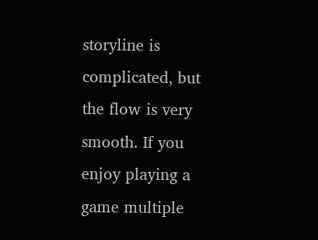storyline is complicated, but the flow is very smooth. If you enjoy playing a game multiple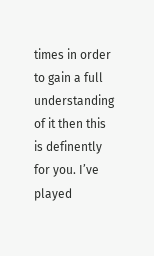times in order to gain a full understanding of it then this is definently for you. I’ve played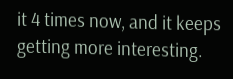it 4 times now, and it keeps getting more interesting.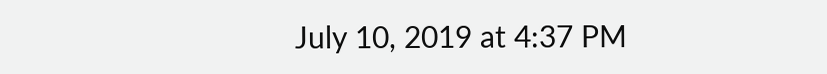July 10, 2019 at 4:37 PM